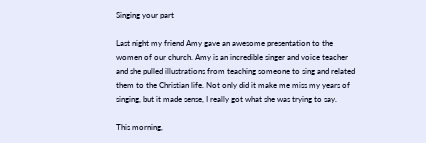Singing your part

Last night my friend Amy gave an awesome presentation to the women of our church. Amy is an incredible singer and voice teacher and she pulled illustrations from teaching someone to sing and related them to the Christian life. Not only did it make me miss my years of singing, but it made sense, I really got what she was trying to say.

This morning,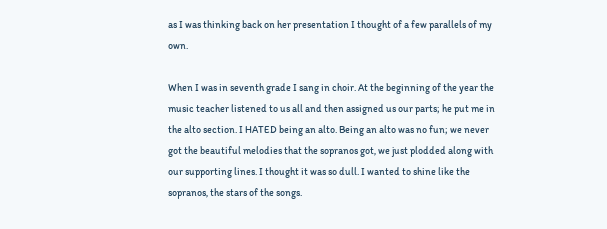as I was thinking back on her presentation I thought of a few parallels of my own.

When I was in seventh grade I sang in choir. At the beginning of the year the music teacher listened to us all and then assigned us our parts; he put me in the alto section. I HATED being an alto. Being an alto was no fun; we never got the beautiful melodies that the sopranos got, we just plodded along with our supporting lines. I thought it was so dull. I wanted to shine like the sopranos, the stars of the songs.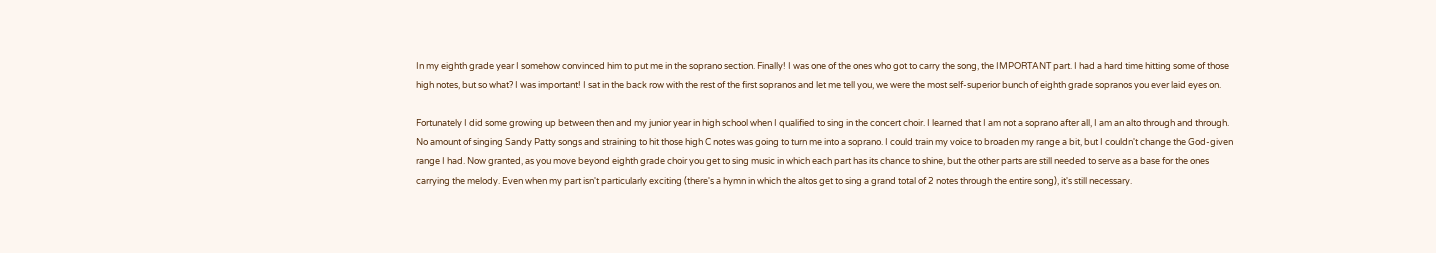In my eighth grade year I somehow convinced him to put me in the soprano section. Finally! I was one of the ones who got to carry the song, the IMPORTANT part. I had a hard time hitting some of those high notes, but so what? I was important! I sat in the back row with the rest of the first sopranos and let me tell you, we were the most self-superior bunch of eighth grade sopranos you ever laid eyes on.

Fortunately I did some growing up between then and my junior year in high school when I qualified to sing in the concert choir. I learned that I am not a soprano after all, I am an alto through and through. No amount of singing Sandy Patty songs and straining to hit those high C notes was going to turn me into a soprano. I could train my voice to broaden my range a bit, but I couldn't change the God-given range I had. Now granted, as you move beyond eighth grade choir you get to sing music in which each part has its chance to shine, but the other parts are still needed to serve as a base for the ones carrying the melody. Even when my part isn't particularly exciting (there's a hymn in which the altos get to sing a grand total of 2 notes through the entire song), it's still necessary.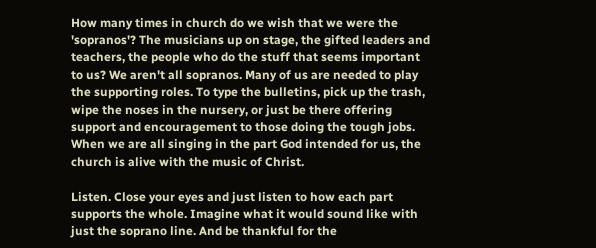How many times in church do we wish that we were the 'sopranos'? The musicians up on stage, the gifted leaders and teachers, the people who do the stuff that seems important to us? We aren't all sopranos. Many of us are needed to play the supporting roles. To type the bulletins, pick up the trash, wipe the noses in the nursery, or just be there offering support and encouragement to those doing the tough jobs. When we are all singing in the part God intended for us, the church is alive with the music of Christ.

Listen. Close your eyes and just listen to how each part supports the whole. Imagine what it would sound like with just the soprano line. And be thankful for the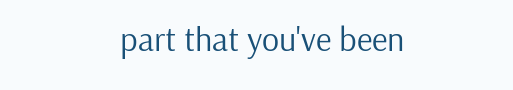part that you've been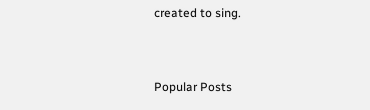created to sing.


Popular Posts